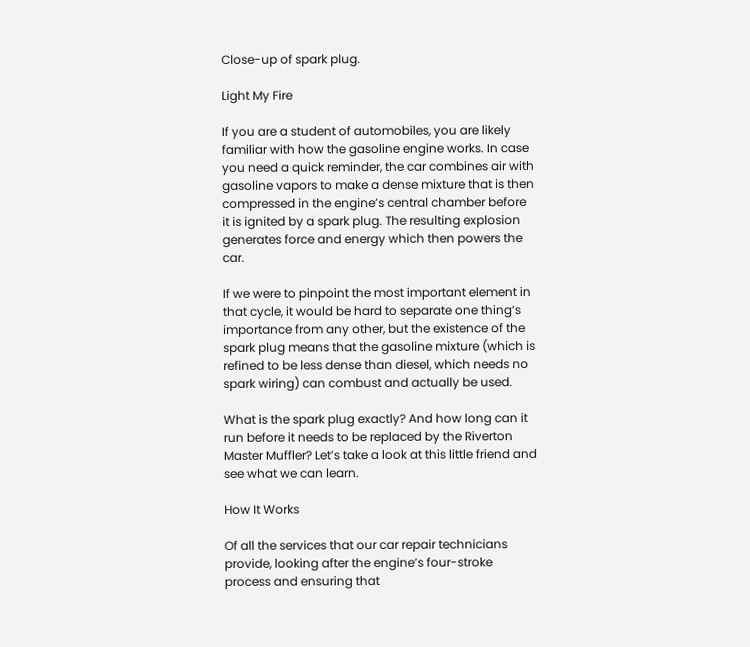Close-up of spark plug.

Light My Fire

If you are a student of automobiles, you are likely familiar with how the gasoline engine works. In case you need a quick reminder, the car combines air with gasoline vapors to make a dense mixture that is then compressed in the engine’s central chamber before it is ignited by a spark plug. The resulting explosion generates force and energy which then powers the car.

If we were to pinpoint the most important element in that cycle, it would be hard to separate one thing’s importance from any other, but the existence of the spark plug means that the gasoline mixture (which is refined to be less dense than diesel, which needs no spark wiring) can combust and actually be used.

What is the spark plug exactly? And how long can it run before it needs to be replaced by the Riverton Master Muffler? Let’s take a look at this little friend and see what we can learn.

How It Works

Of all the services that our car repair technicians provide, looking after the engine’s four-stroke process and ensuring that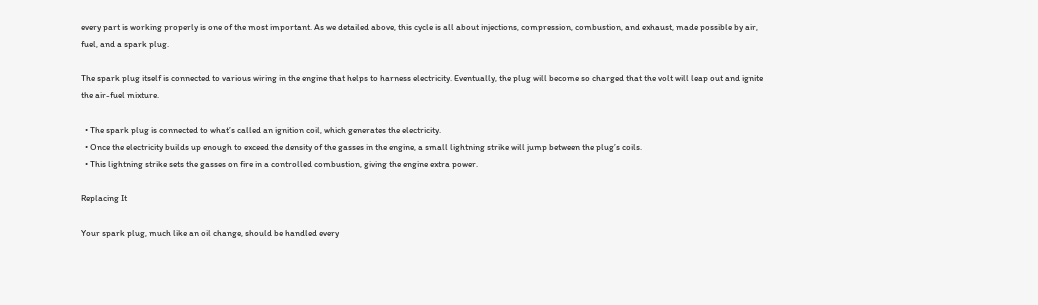every part is working properly is one of the most important. As we detailed above, this cycle is all about injections, compression, combustion, and exhaust, made possible by air, fuel, and a spark plug.

The spark plug itself is connected to various wiring in the engine that helps to harness electricity. Eventually, the plug will become so charged that the volt will leap out and ignite the air-fuel mixture.

  • The spark plug is connected to what’s called an ignition coil, which generates the electricity.
  • Once the electricity builds up enough to exceed the density of the gasses in the engine, a small lightning strike will jump between the plug’s coils.
  • This lightning strike sets the gasses on fire in a controlled combustion, giving the engine extra power.

Replacing It

Your spark plug, much like an oil change, should be handled every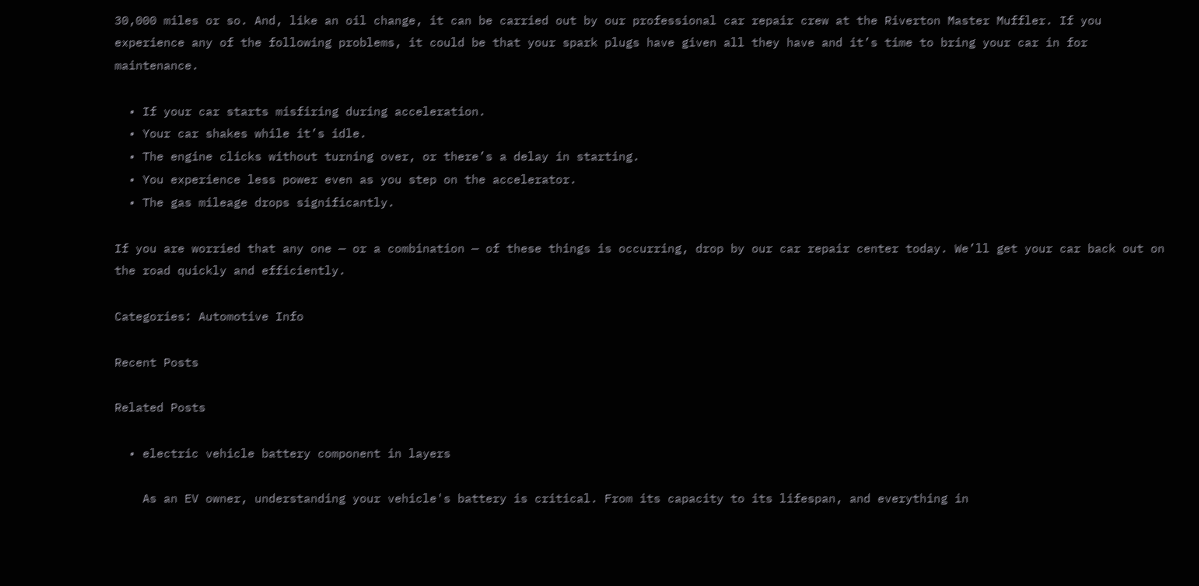30,000 miles or so. And, like an oil change, it can be carried out by our professional car repair crew at the Riverton Master Muffler. If you experience any of the following problems, it could be that your spark plugs have given all they have and it’s time to bring your car in for maintenance.

  • If your car starts misfiring during acceleration.
  • Your car shakes while it’s idle.
  • The engine clicks without turning over, or there’s a delay in starting.
  • You experience less power even as you step on the accelerator.
  • The gas mileage drops significantly.

If you are worried that any one — or a combination — of these things is occurring, drop by our car repair center today. We’ll get your car back out on the road quickly and efficiently.

Categories: Automotive Info

Recent Posts

Related Posts

  • electric vehicle battery component in layers

    As an EV owner, understanding your vehicle's battery is critical. From its capacity to its lifespan, and everything in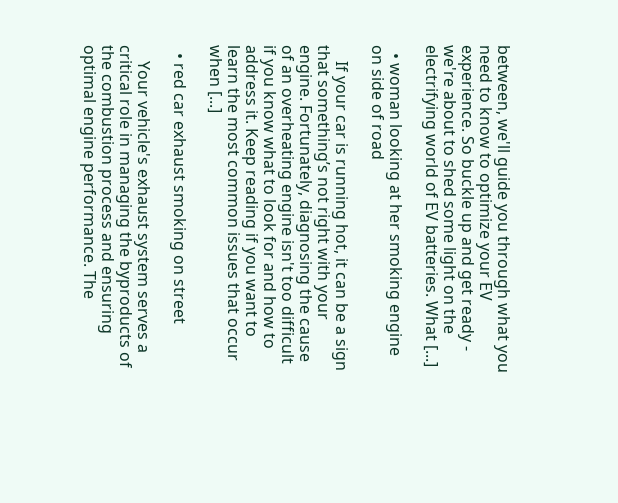between, we'll guide you through what you need to know to optimize your EV experience. So buckle up and get ready - we're about to shed some light on the electrifying world of EV batteries. What [...]

  • woman looking at her smoking engine on side of road

    If your car is running hot, it can be a sign that something’s not right with your engine. Fortunately, diagnosing the cause of an overheating engine isn't too difficult if you know what to look for and how to address it. Keep reading if you want to learn the most common issues that occur when [...]

  • red car exhaust smoking on street

    Your vehicle's exhaust system serves a critical role in managing the byproducts of the combustion process and ensuring optimal engine performance. The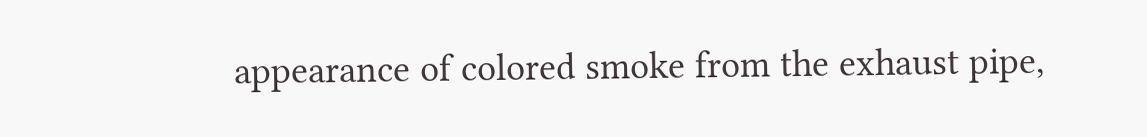appearance of colored smoke from the exhaust pipe,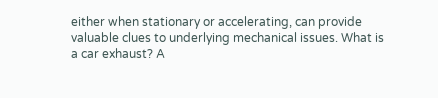either when stationary or accelerating, can provide valuable clues to underlying mechanical issues. What is a car exhaust? A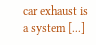car exhaust is a system [...]